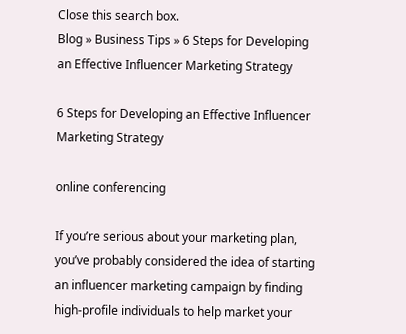Close this search box.
Blog » Business Tips » 6 Steps for Developing an Effective Influencer Marketing Strategy

6 Steps for Developing an Effective Influencer Marketing Strategy

online conferencing

If you’re serious about your marketing plan, you’ve probably considered the idea of starting an influencer marketing campaign by finding high-profile individuals to help market your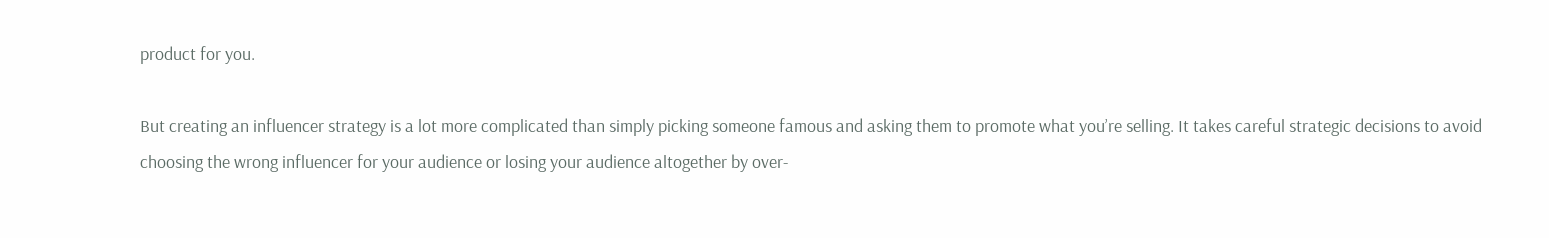product for you.

But creating an influencer strategy is a lot more complicated than simply picking someone famous and asking them to promote what you’re selling. It takes careful strategic decisions to avoid choosing the wrong influencer for your audience or losing your audience altogether by over-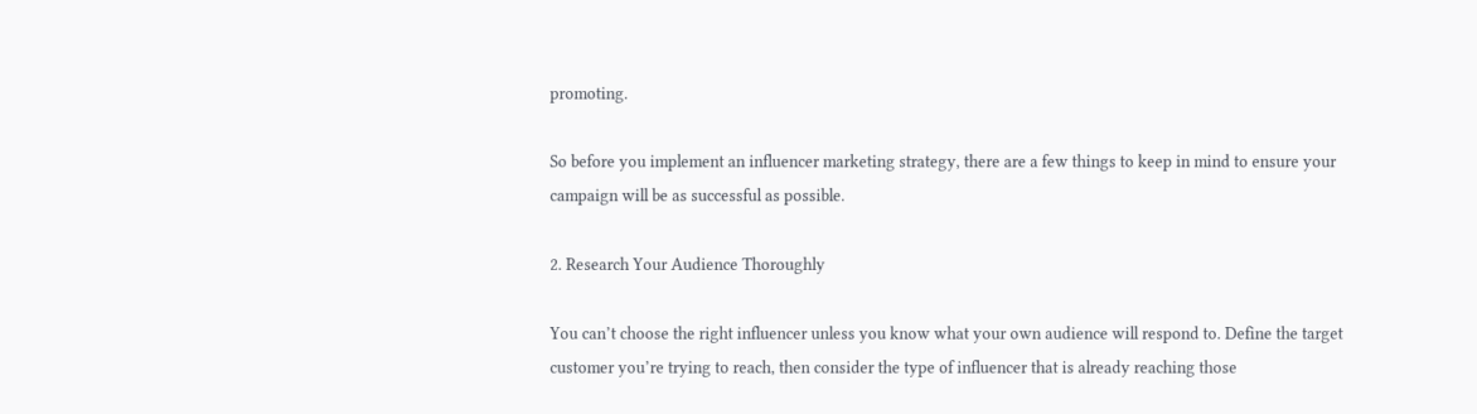promoting.

So before you implement an influencer marketing strategy, there are a few things to keep in mind to ensure your campaign will be as successful as possible.

2. Research Your Audience Thoroughly

You can’t choose the right influencer unless you know what your own audience will respond to. Define the target customer you’re trying to reach, then consider the type of influencer that is already reaching those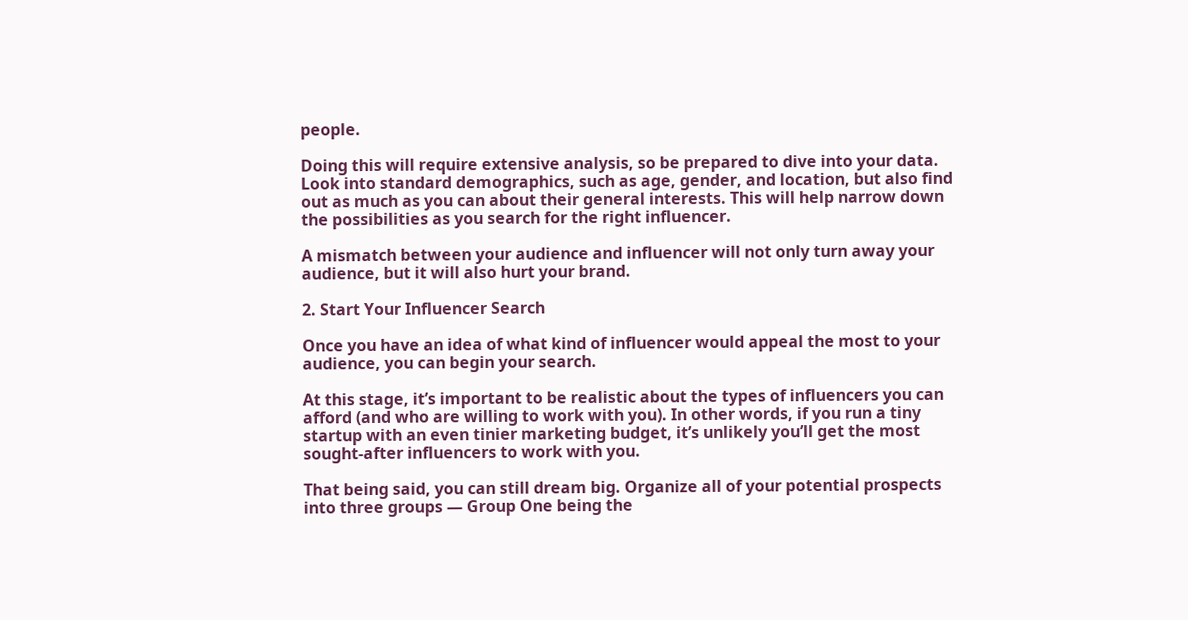people.

Doing this will require extensive analysis, so be prepared to dive into your data. Look into standard demographics, such as age, gender, and location, but also find out as much as you can about their general interests. This will help narrow down the possibilities as you search for the right influencer.

A mismatch between your audience and influencer will not only turn away your audience, but it will also hurt your brand.

2. Start Your Influencer Search

Once you have an idea of what kind of influencer would appeal the most to your audience, you can begin your search.

At this stage, it’s important to be realistic about the types of influencers you can afford (and who are willing to work with you). In other words, if you run a tiny startup with an even tinier marketing budget, it’s unlikely you’ll get the most sought-after influencers to work with you.

That being said, you can still dream big. Organize all of your potential prospects into three groups — Group One being the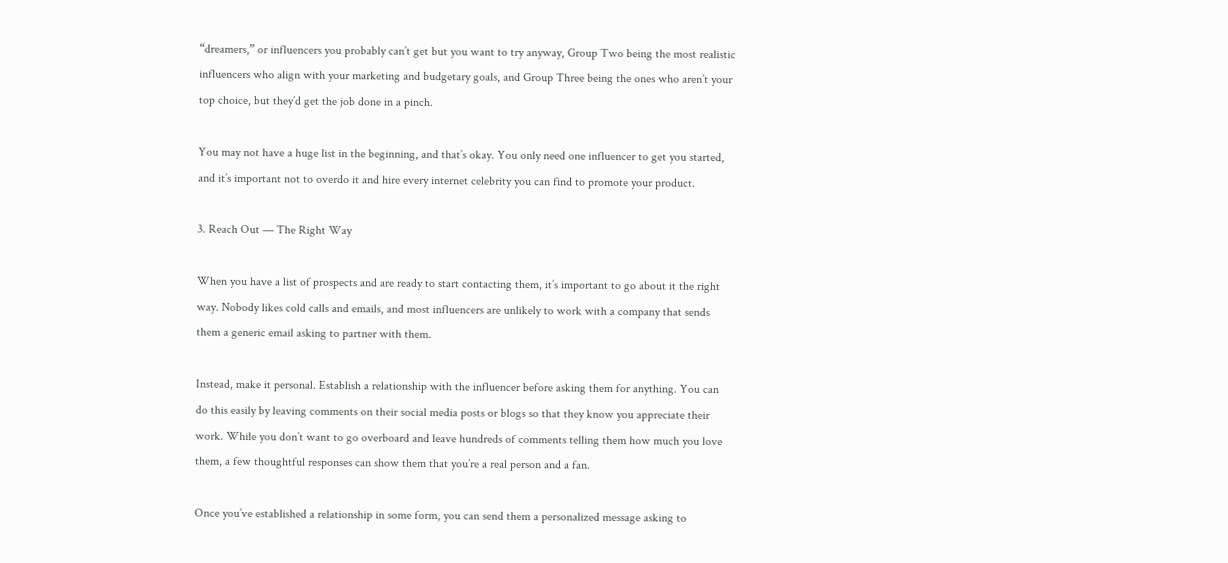“dreamers,” or influencers you probably can’t get but you want to try anyway, Group Two being the most realistic influencers who align with your marketing and budgetary goals, and Group Three being the ones who aren’t your top choice, but they’d get the job done in a pinch.

You may not have a huge list in the beginning, and that’s okay. You only need one influencer to get you started, and it’s important not to overdo it and hire every internet celebrity you can find to promote your product.

3. Reach Out — The Right Way

When you have a list of prospects and are ready to start contacting them, it’s important to go about it the right way. Nobody likes cold calls and emails, and most influencers are unlikely to work with a company that sends them a generic email asking to partner with them.

Instead, make it personal. Establish a relationship with the influencer before asking them for anything. You can do this easily by leaving comments on their social media posts or blogs so that they know you appreciate their work. While you don’t want to go overboard and leave hundreds of comments telling them how much you love them, a few thoughtful responses can show them that you’re a real person and a fan.

Once you’ve established a relationship in some form, you can send them a personalized message asking to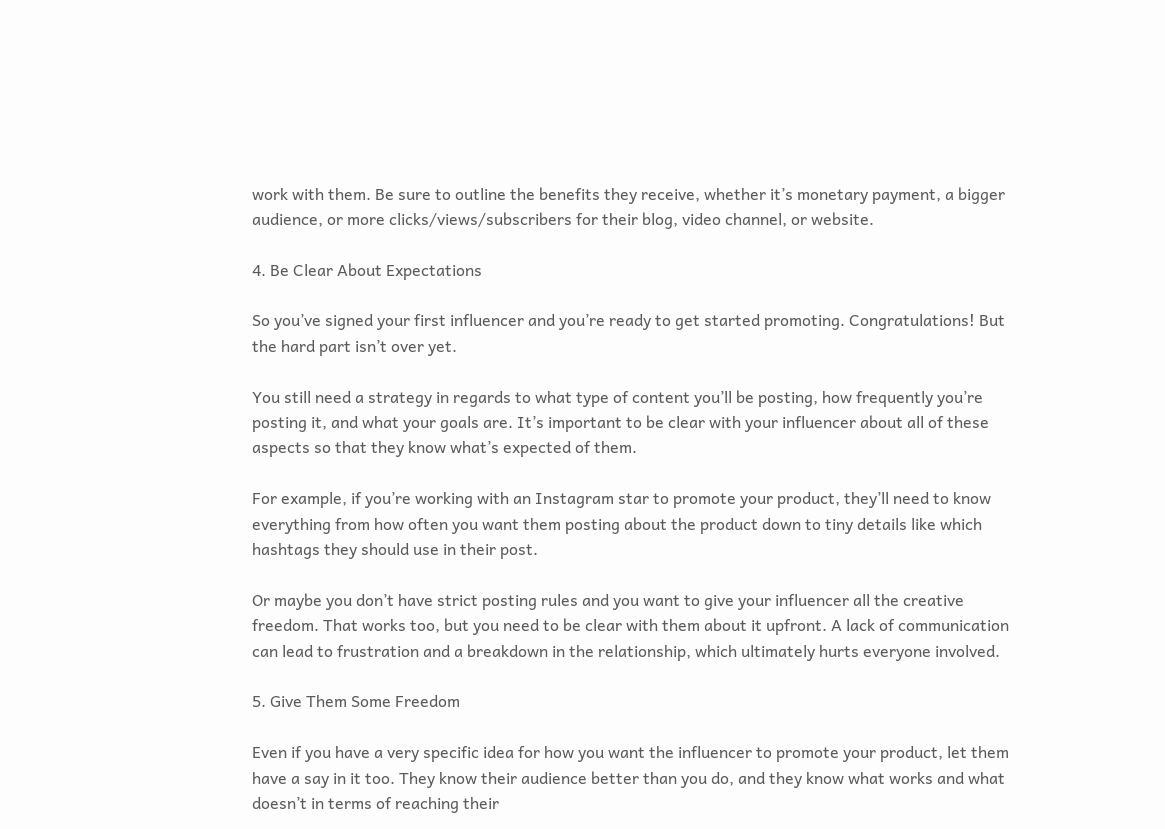work with them. Be sure to outline the benefits they receive, whether it’s monetary payment, a bigger audience, or more clicks/views/subscribers for their blog, video channel, or website.

4. Be Clear About Expectations

So you’ve signed your first influencer and you’re ready to get started promoting. Congratulations! But the hard part isn’t over yet.

You still need a strategy in regards to what type of content you’ll be posting, how frequently you’re posting it, and what your goals are. It’s important to be clear with your influencer about all of these aspects so that they know what’s expected of them.

For example, if you’re working with an Instagram star to promote your product, they’ll need to know everything from how often you want them posting about the product down to tiny details like which hashtags they should use in their post.

Or maybe you don’t have strict posting rules and you want to give your influencer all the creative freedom. That works too, but you need to be clear with them about it upfront. A lack of communication can lead to frustration and a breakdown in the relationship, which ultimately hurts everyone involved.

5. Give Them Some Freedom

Even if you have a very specific idea for how you want the influencer to promote your product, let them have a say in it too. They know their audience better than you do, and they know what works and what doesn’t in terms of reaching their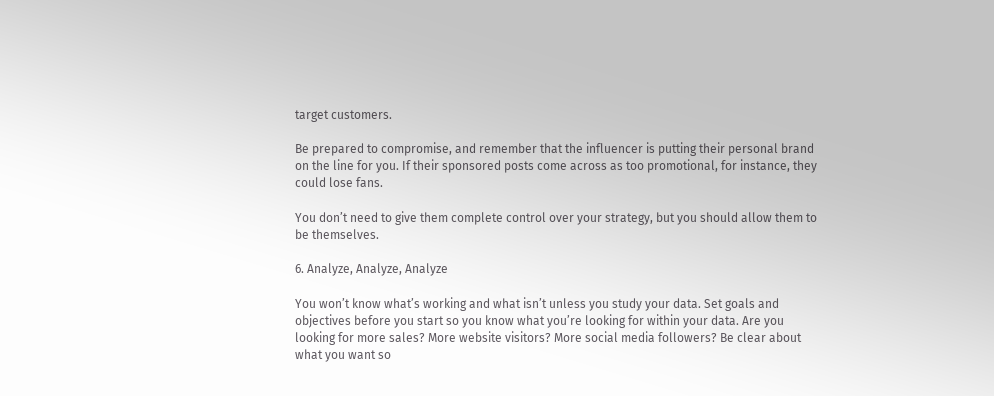target customers.

Be prepared to compromise, and remember that the influencer is putting their personal brand on the line for you. If their sponsored posts come across as too promotional, for instance, they could lose fans.

You don’t need to give them complete control over your strategy, but you should allow them to be themselves.

6. Analyze, Analyze, Analyze

You won’t know what’s working and what isn’t unless you study your data. Set goals and objectives before you start so you know what you’re looking for within your data. Are you looking for more sales? More website visitors? More social media followers? Be clear about what you want so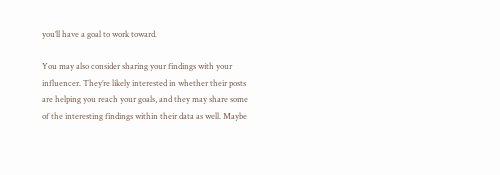you’ll have a goal to work toward.

You may also consider sharing your findings with your influencer. They’re likely interested in whether their posts are helping you reach your goals, and they may share some of the interesting findings within their data as well. Maybe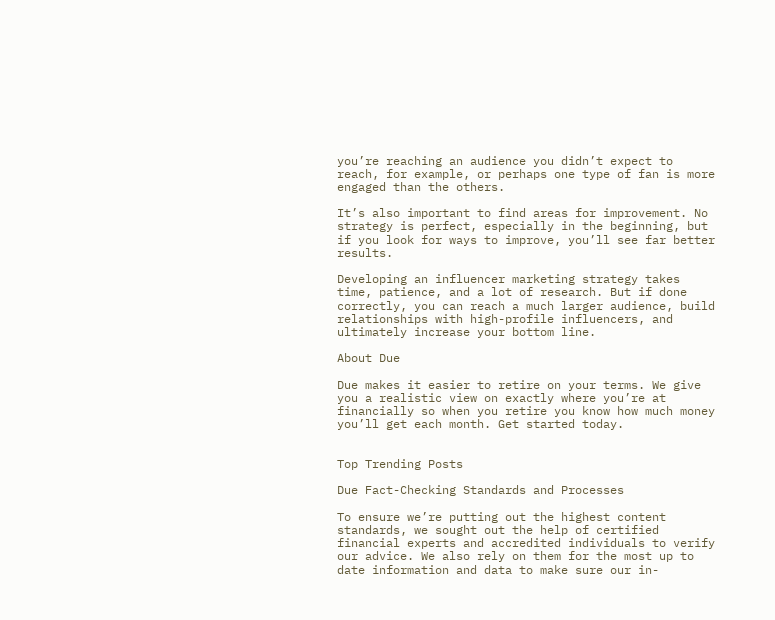you’re reaching an audience you didn’t expect to reach, for example, or perhaps one type of fan is more engaged than the others.

It’s also important to find areas for improvement. No strategy is perfect, especially in the beginning, but if you look for ways to improve, you’ll see far better results.

Developing an influencer marketing strategy takes time, patience, and a lot of research. But if done correctly, you can reach a much larger audience, build relationships with high-profile influencers, and ultimately increase your bottom line.

About Due

Due makes it easier to retire on your terms. We give you a realistic view on exactly where you’re at financially so when you retire you know how much money you’ll get each month. Get started today.


Top Trending Posts

Due Fact-Checking Standards and Processes

To ensure we’re putting out the highest content standards, we sought out the help of certified financial experts and accredited individuals to verify our advice. We also rely on them for the most up to date information and data to make sure our in-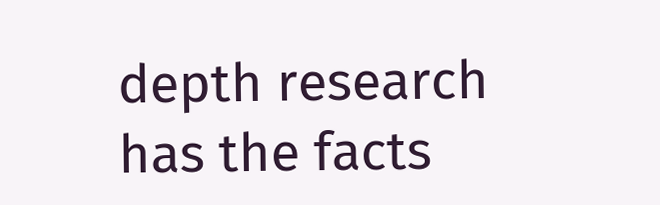depth research has the facts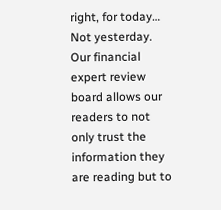right, for today… Not yesterday. Our financial expert review board allows our readers to not only trust the information they are reading but to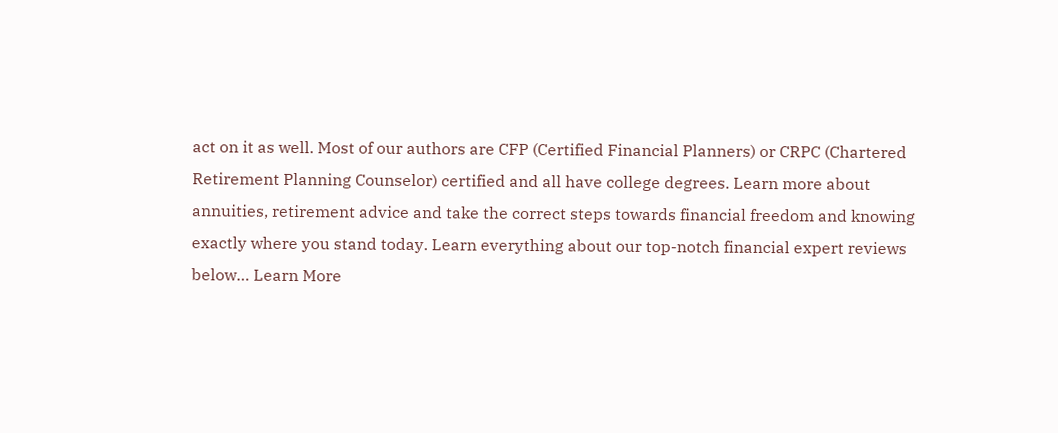act on it as well. Most of our authors are CFP (Certified Financial Planners) or CRPC (Chartered Retirement Planning Counselor) certified and all have college degrees. Learn more about annuities, retirement advice and take the correct steps towards financial freedom and knowing exactly where you stand today. Learn everything about our top-notch financial expert reviews below… Learn More